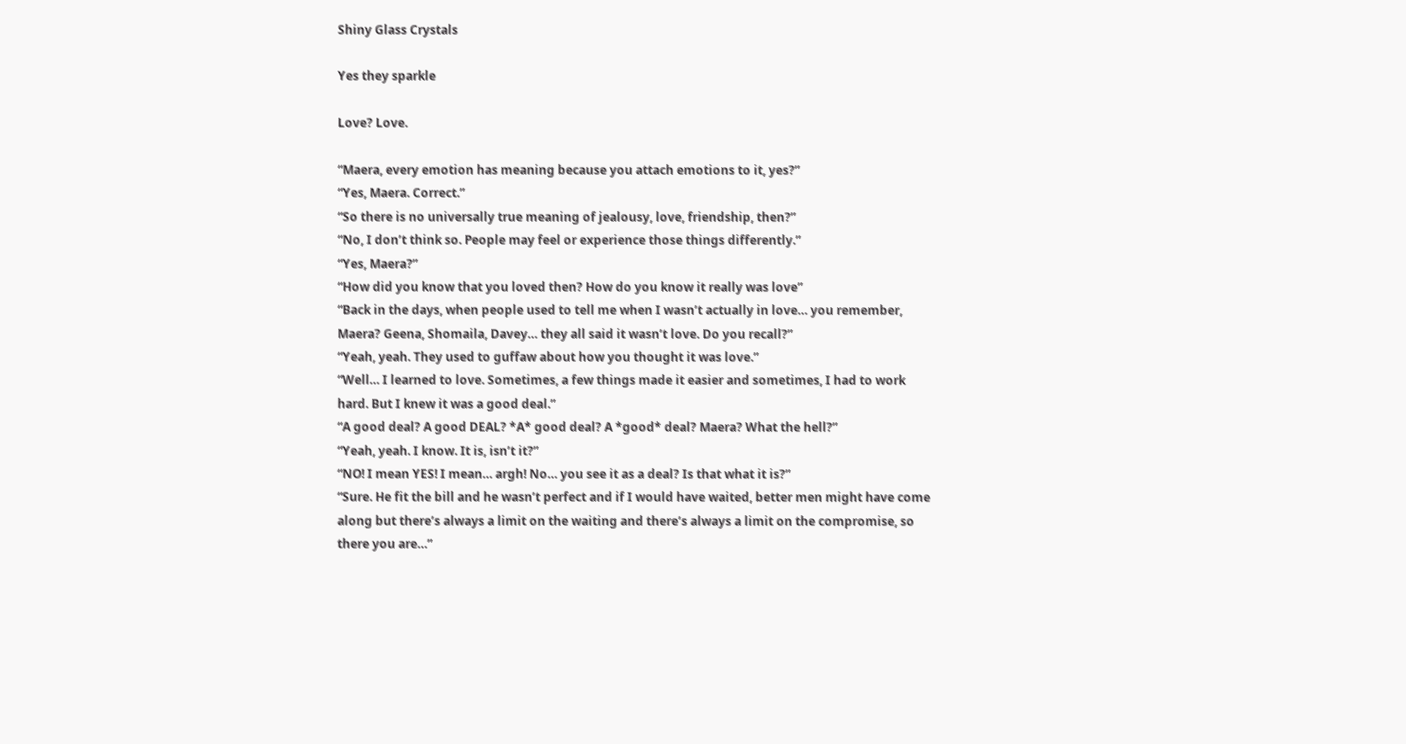Shiny Glass Crystals

Yes they sparkle

Love? Love.

“Maera, every emotion has meaning because you attach emotions to it, yes?”
“Yes, Maera. Correct.”
“So there is no universally true meaning of jealousy, love, friendship, then?”
“No, I don’t think so. People may feel or experience those things differently.”
“Yes, Maera?”
“How did you know that you loved then? How do you know it really was love”
“Back in the days, when people used to tell me when I wasn’t actually in love… you remember, Maera? Geena, Shomaila, Davey… they all said it wasn’t love. Do you recall?”
“Yeah, yeah. They used to guffaw about how you thought it was love.”
“Well… I learned to love. Sometimes, a few things made it easier and sometimes, I had to work hard. But I knew it was a good deal.”
“A good deal? A good DEAL? *A* good deal? A *good* deal? Maera? What the hell?”
“Yeah, yeah. I know. It is, isn’t it?”
“NO! I mean YES! I mean… argh! No… you see it as a deal? Is that what it is?”
“Sure. He fit the bill and he wasn’t perfect and if I would have waited, better men might have come along but there’s always a limit on the waiting and there’s always a limit on the compromise, so there you are…”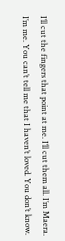I’ll cut the fingers that point at me. I’ll cut them all. I’m Maera. I’m me. You can’t tell me that I haven’t loved. You don’t know.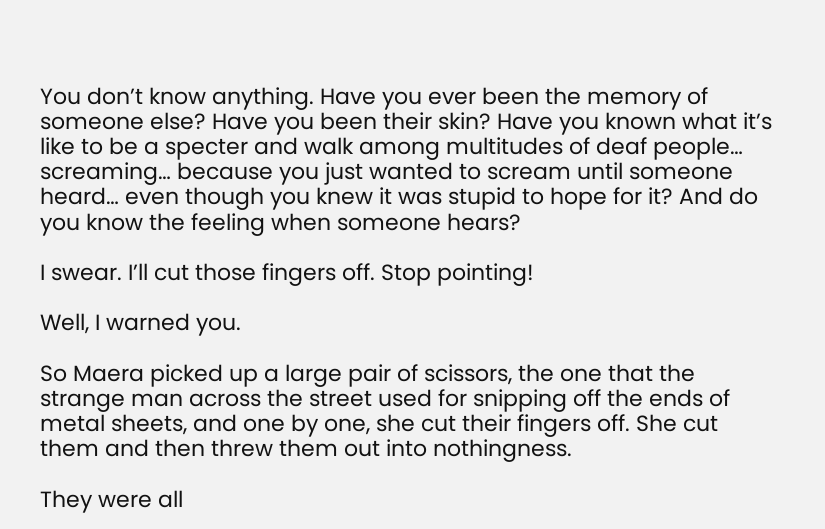You don’t know anything. Have you ever been the memory of someone else? Have you been their skin? Have you known what it’s like to be a specter and walk among multitudes of deaf people… screaming… because you just wanted to scream until someone heard… even though you knew it was stupid to hope for it? And do you know the feeling when someone hears?

I swear. I’ll cut those fingers off. Stop pointing!

Well, I warned you.

So Maera picked up a large pair of scissors, the one that the strange man across the street used for snipping off the ends of metal sheets, and one by one, she cut their fingers off. She cut them and then threw them out into nothingness.

They were all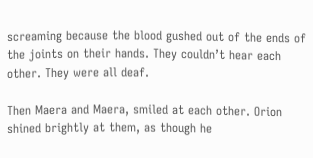screaming because the blood gushed out of the ends of the joints on their hands. They couldn’t hear each other. They were all deaf.

Then Maera and Maera, smiled at each other. Orion shined brightly at them, as though he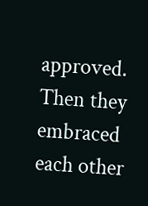approved. Then they embraced each other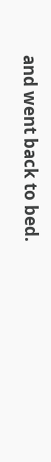and went back to bed.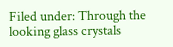Filed under: Through the looking glass crystals